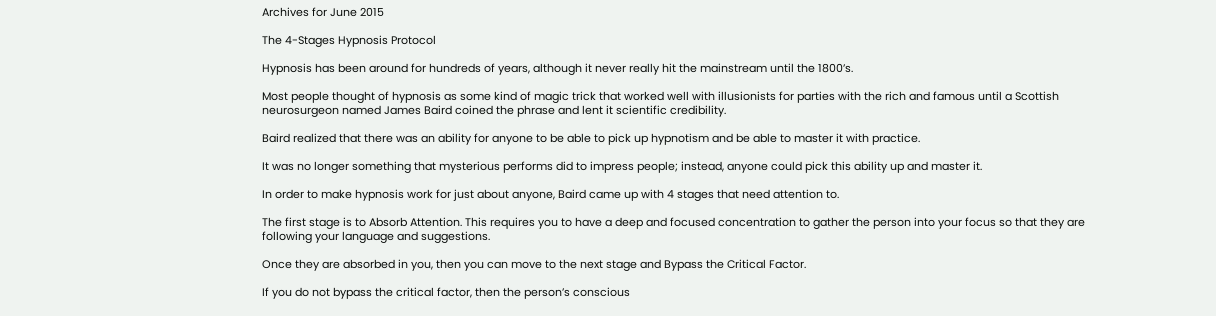Archives for June 2015

The 4-Stages Hypnosis Protocol

Hypnosis has been around for hundreds of years, although it never really hit the mainstream until the 1800’s.

Most people thought of hypnosis as some kind of magic trick that worked well with illusionists for parties with the rich and famous until a Scottish neurosurgeon named James Baird coined the phrase and lent it scientific credibility.

Baird realized that there was an ability for anyone to be able to pick up hypnotism and be able to master it with practice.

It was no longer something that mysterious performs did to impress people; instead, anyone could pick this ability up and master it.

In order to make hypnosis work for just about anyone, Baird came up with 4 stages that need attention to.

The first stage is to Absorb Attention. This requires you to have a deep and focused concentration to gather the person into your focus so that they are following your language and suggestions.

Once they are absorbed in you, then you can move to the next stage and Bypass the Critical Factor.

If you do not bypass the critical factor, then the person’s conscious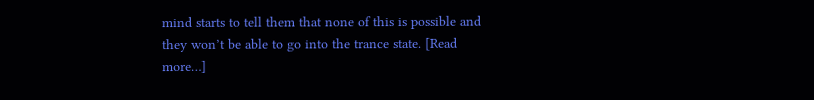mind starts to tell them that none of this is possible and they won’t be able to go into the trance state. [Read more…]